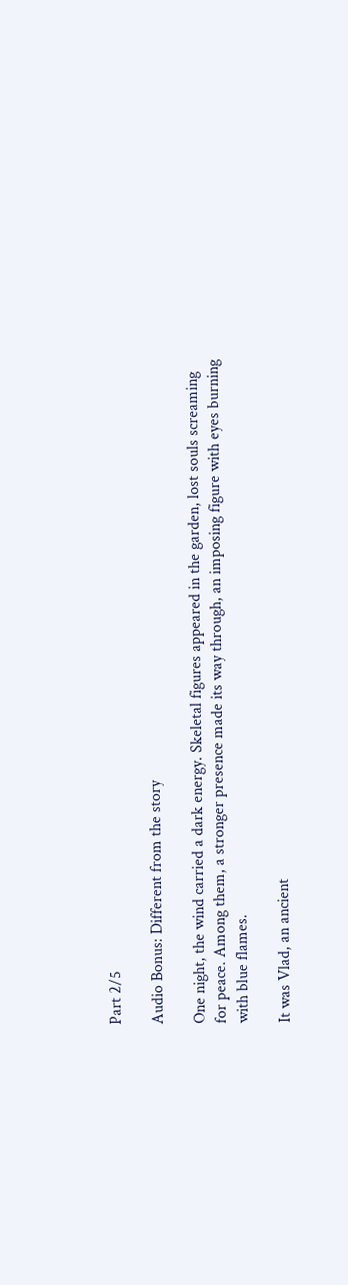Part 2/5

Audio Bonus: Different from the story

One night, the wind carried a dark energy. Skeletal figures appeared in the garden, lost souls screaming for peace. Among them, a stronger presence made its way through, an imposing figure with eyes burning with blue flames.

It was Vlad, an ancient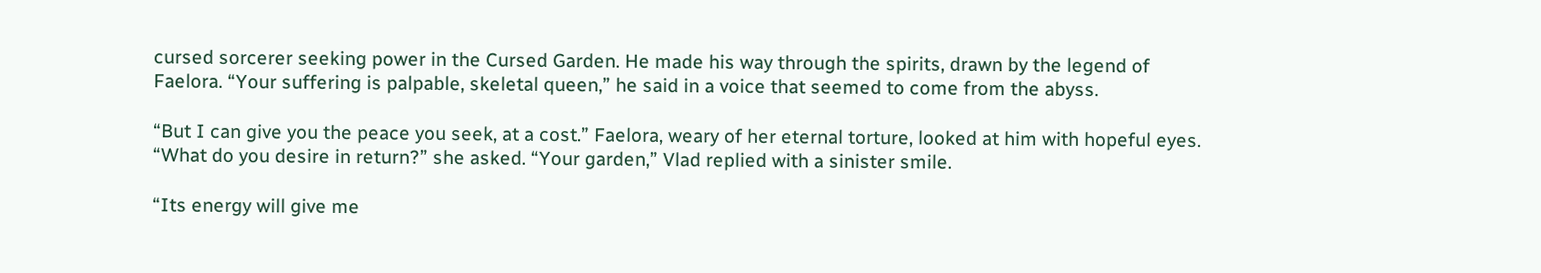cursed sorcerer seeking power in the Cursed Garden. He made his way through the spirits, drawn by the legend of Faelora. “Your suffering is palpable, skeletal queen,” he said in a voice that seemed to come from the abyss.

“But I can give you the peace you seek, at a cost.” Faelora, weary of her eternal torture, looked at him with hopeful eyes. “What do you desire in return?” she asked. “Your garden,” Vlad replied with a sinister smile.

“Its energy will give me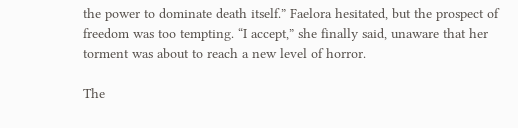the power to dominate death itself.” Faelora hesitated, but the prospect of freedom was too tempting. “I accept,” she finally said, unaware that her torment was about to reach a new level of horror.

The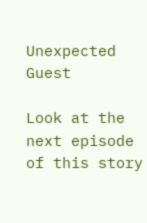Unexpected Guest

Look at the next episode of this story